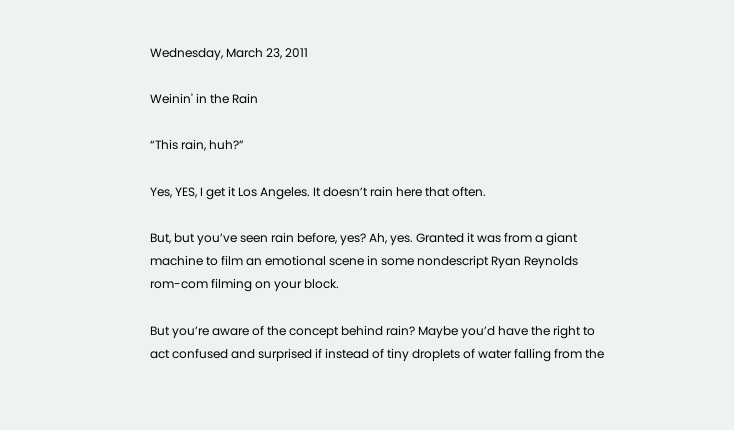Wednesday, March 23, 2011

Weinin' in the Rain

“This rain, huh?”

Yes, YES, I get it Los Angeles. It doesn’t rain here that often.

But, but you’ve seen rain before, yes? Ah, yes. Granted it was from a giant machine to film an emotional scene in some nondescript Ryan Reynolds rom-com filming on your block.

But you’re aware of the concept behind rain? Maybe you’d have the right to act confused and surprised if instead of tiny droplets of water falling from the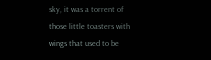sky, it was a torrent of those little toasters with wings that used to be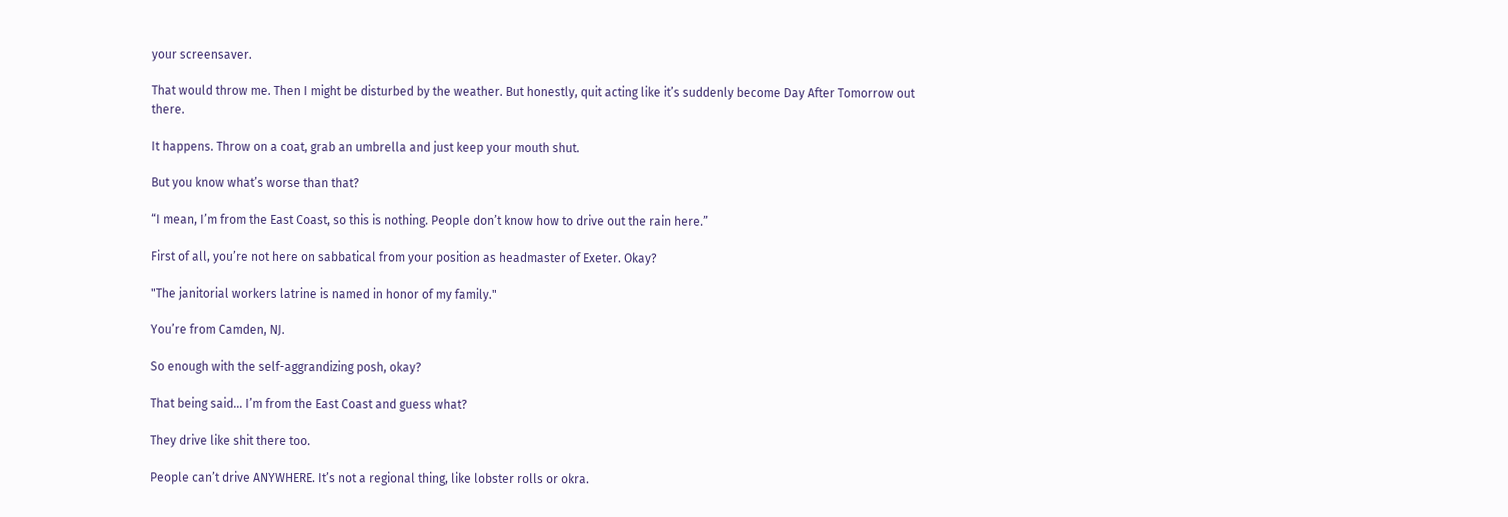your screensaver.

That would throw me. Then I might be disturbed by the weather. But honestly, quit acting like it’s suddenly become Day After Tomorrow out there.

It happens. Throw on a coat, grab an umbrella and just keep your mouth shut.

But you know what’s worse than that?

“I mean, I’m from the East Coast, so this is nothing. People don’t know how to drive out the rain here.”

First of all, you’re not here on sabbatical from your position as headmaster of Exeter. Okay?

"The janitorial workers latrine is named in honor of my family."

You’re from Camden, NJ.

So enough with the self-aggrandizing posh, okay?

That being said… I’m from the East Coast and guess what?

They drive like shit there too.

People can’t drive ANYWHERE. It’s not a regional thing, like lobster rolls or okra.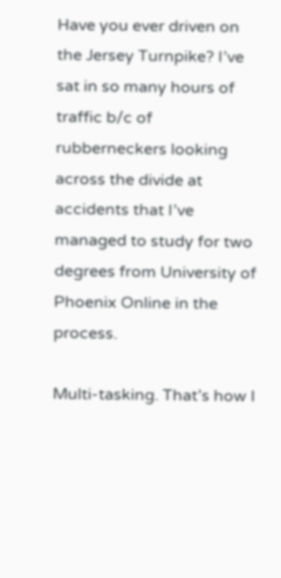Have you ever driven on the Jersey Turnpike? I’ve sat in so many hours of traffic b/c of rubberneckers looking across the divide at accidents that I’ve managed to study for two degrees from University of Phoenix Online in the process.

Multi-tasking. That’s how I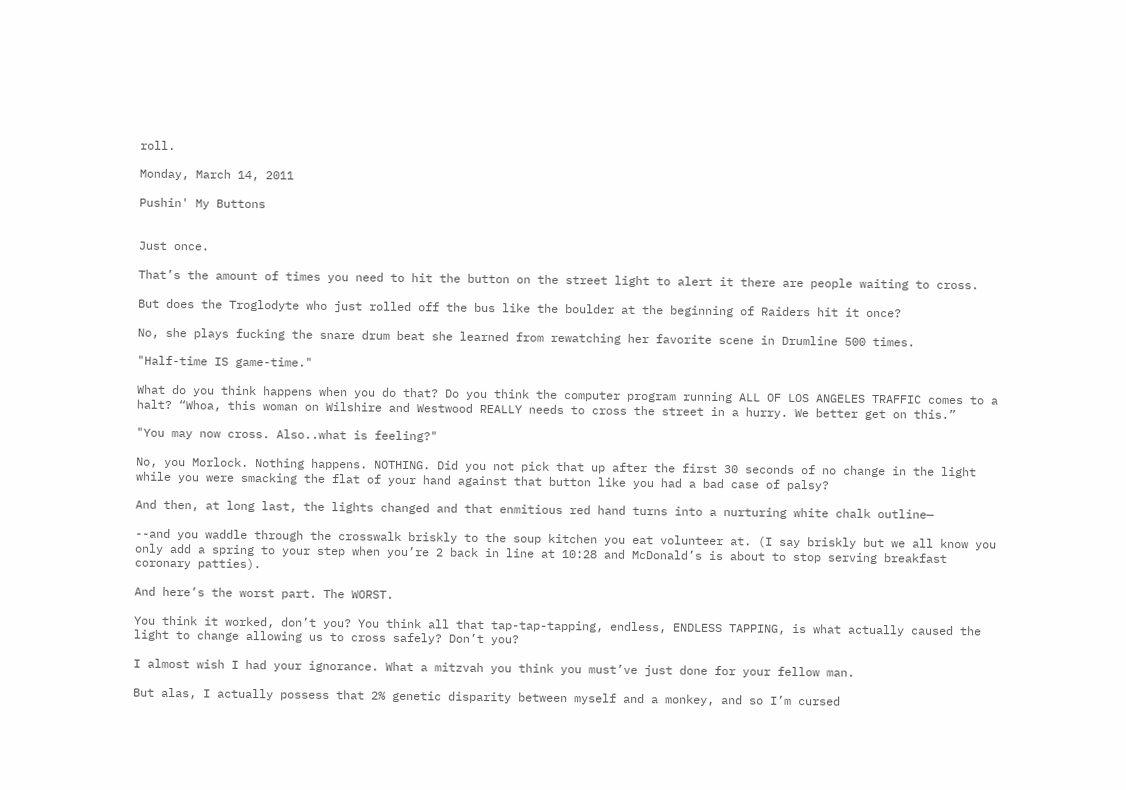roll.

Monday, March 14, 2011

Pushin' My Buttons


Just once.

That’s the amount of times you need to hit the button on the street light to alert it there are people waiting to cross.

But does the Troglodyte who just rolled off the bus like the boulder at the beginning of Raiders hit it once?

No, she plays fucking the snare drum beat she learned from rewatching her favorite scene in Drumline 500 times.

"Half-time IS game-time."

What do you think happens when you do that? Do you think the computer program running ALL OF LOS ANGELES TRAFFIC comes to a halt? “Whoa, this woman on Wilshire and Westwood REALLY needs to cross the street in a hurry. We better get on this.”

"You may now cross. Also..what is feeling?"

No, you Morlock. Nothing happens. NOTHING. Did you not pick that up after the first 30 seconds of no change in the light while you were smacking the flat of your hand against that button like you had a bad case of palsy?

And then, at long last, the lights changed and that enmitious red hand turns into a nurturing white chalk outline—

--and you waddle through the crosswalk briskly to the soup kitchen you eat volunteer at. (I say briskly but we all know you only add a spring to your step when you’re 2 back in line at 10:28 and McDonald’s is about to stop serving breakfast coronary patties).

And here’s the worst part. The WORST.

You think it worked, don’t you? You think all that tap-tap-tapping, endless, ENDLESS TAPPING, is what actually caused the light to change allowing us to cross safely? Don’t you?

I almost wish I had your ignorance. What a mitzvah you think you must’ve just done for your fellow man.

But alas, I actually possess that 2% genetic disparity between myself and a monkey, and so I’m cursed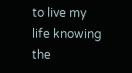to live my life knowing the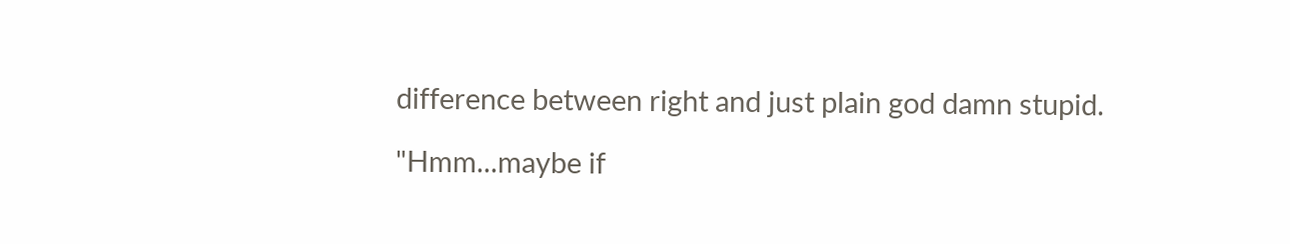difference between right and just plain god damn stupid.

"Hmm...maybe if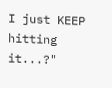I just KEEP hitting it...?"